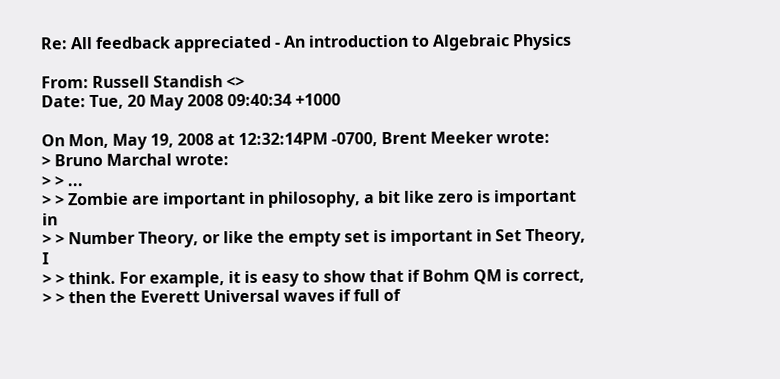Re: All feedback appreciated - An introduction to Algebraic Physics

From: Russell Standish <>
Date: Tue, 20 May 2008 09:40:34 +1000

On Mon, May 19, 2008 at 12:32:14PM -0700, Brent Meeker wrote:
> Bruno Marchal wrote:
> > ...
> > Zombie are important in philosophy, a bit like zero is important in
> > Number Theory, or like the empty set is important in Set Theory, I
> > think. For example, it is easy to show that if Bohm QM is correct,
> > then the Everett Universal waves if full of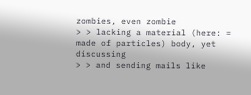zombies, even zombie
> > lacking a material (here: = made of particles) body, yet discussing
> > and sending mails like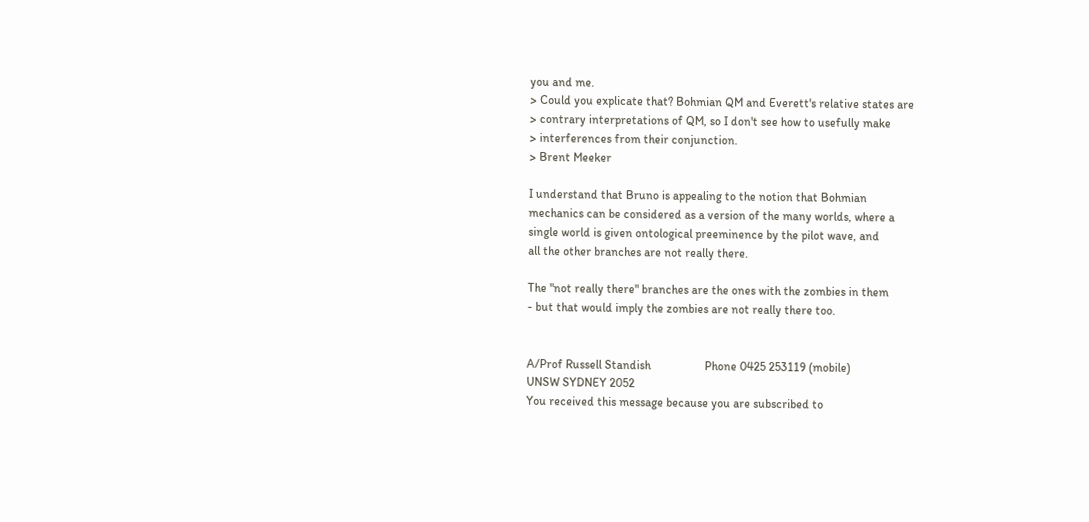you and me.
> Could you explicate that? Bohmian QM and Everett's relative states are
> contrary interpretations of QM, so I don't see how to usefully make
> interferences from their conjunction.
> Brent Meeker

I understand that Bruno is appealing to the notion that Bohmian
mechanics can be considered as a version of the many worlds, where a
single world is given ontological preeminence by the pilot wave, and
all the other branches are not really there.

The "not really there" branches are the ones with the zombies in them
- but that would imply the zombies are not really there too.


A/Prof Russell Standish                  Phone 0425 253119 (mobile)
UNSW SYDNEY 2052
You received this message because you are subscribed to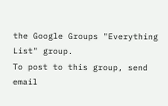the Google Groups "Everything List" group.
To post to this group, send email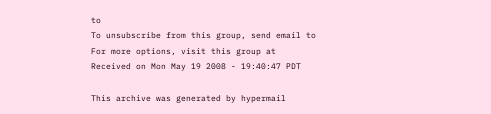to
To unsubscribe from this group, send email to
For more options, visit this group at
Received on Mon May 19 2008 - 19:40:47 PDT

This archive was generated by hypermail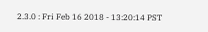2.3.0 : Fri Feb 16 2018 - 13:20:14 PST